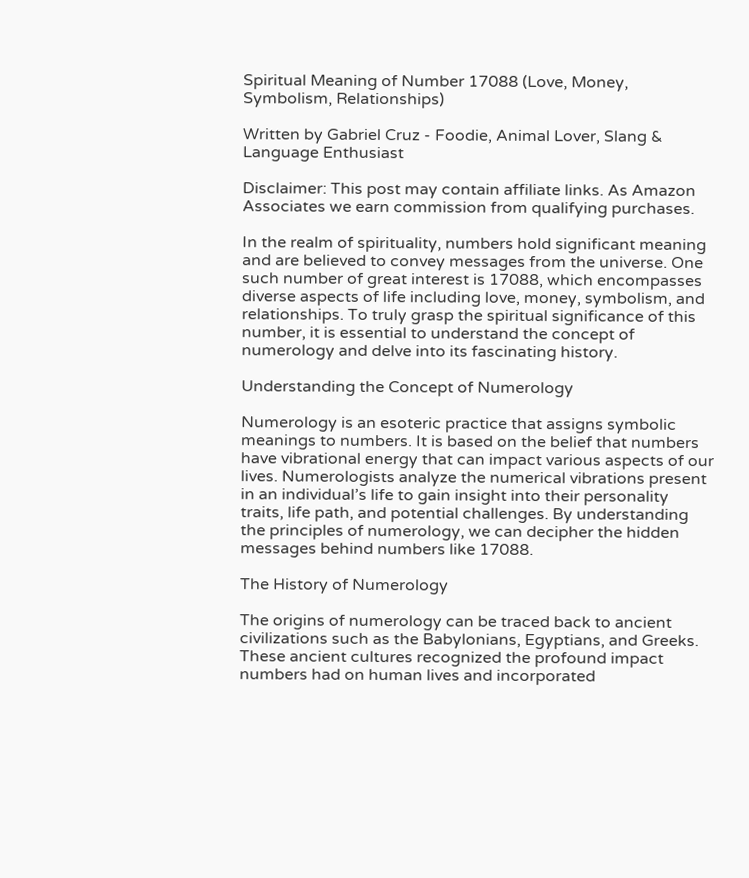Spiritual Meaning of Number 17088 (Love, Money, Symbolism, Relationships)

Written by Gabriel Cruz - Foodie, Animal Lover, Slang & Language Enthusiast

Disclaimer: This post may contain affiliate links. As Amazon Associates we earn commission from qualifying purchases.

In the realm of spirituality, numbers hold significant meaning and are believed to convey messages from the universe. One such number of great interest is 17088, which encompasses diverse aspects of life including love, money, symbolism, and relationships. To truly grasp the spiritual significance of this number, it is essential to understand the concept of numerology and delve into its fascinating history.

Understanding the Concept of Numerology

Numerology is an esoteric practice that assigns symbolic meanings to numbers. It is based on the belief that numbers have vibrational energy that can impact various aspects of our lives. Numerologists analyze the numerical vibrations present in an individual’s life to gain insight into their personality traits, life path, and potential challenges. By understanding the principles of numerology, we can decipher the hidden messages behind numbers like 17088.

The History of Numerology

The origins of numerology can be traced back to ancient civilizations such as the Babylonians, Egyptians, and Greeks. These ancient cultures recognized the profound impact numbers had on human lives and incorporated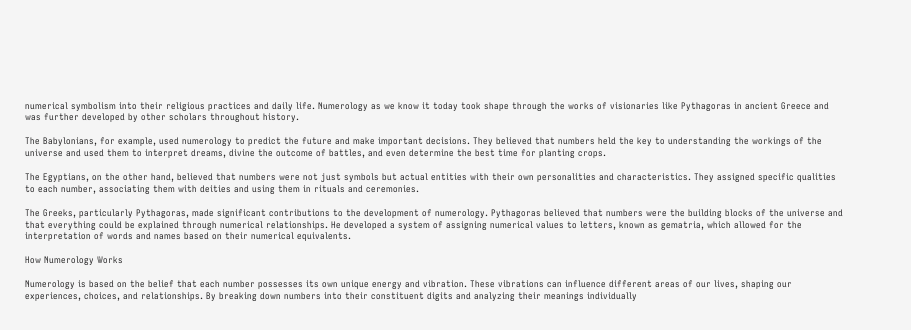numerical symbolism into their religious practices and daily life. Numerology as we know it today took shape through the works of visionaries like Pythagoras in ancient Greece and was further developed by other scholars throughout history.

The Babylonians, for example, used numerology to predict the future and make important decisions. They believed that numbers held the key to understanding the workings of the universe and used them to interpret dreams, divine the outcome of battles, and even determine the best time for planting crops.

The Egyptians, on the other hand, believed that numbers were not just symbols but actual entities with their own personalities and characteristics. They assigned specific qualities to each number, associating them with deities and using them in rituals and ceremonies.

The Greeks, particularly Pythagoras, made significant contributions to the development of numerology. Pythagoras believed that numbers were the building blocks of the universe and that everything could be explained through numerical relationships. He developed a system of assigning numerical values to letters, known as gematria, which allowed for the interpretation of words and names based on their numerical equivalents.

How Numerology Works

Numerology is based on the belief that each number possesses its own unique energy and vibration. These vibrations can influence different areas of our lives, shaping our experiences, choices, and relationships. By breaking down numbers into their constituent digits and analyzing their meanings individually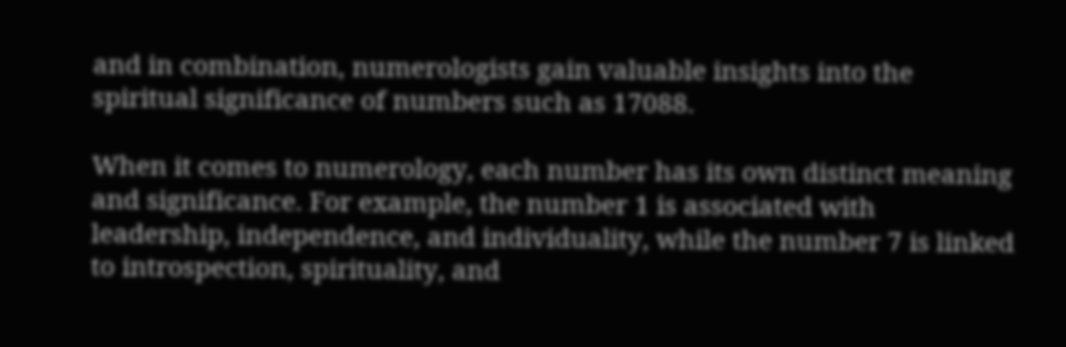and in combination, numerologists gain valuable insights into the spiritual significance of numbers such as 17088.

When it comes to numerology, each number has its own distinct meaning and significance. For example, the number 1 is associated with leadership, independence, and individuality, while the number 7 is linked to introspection, spirituality, and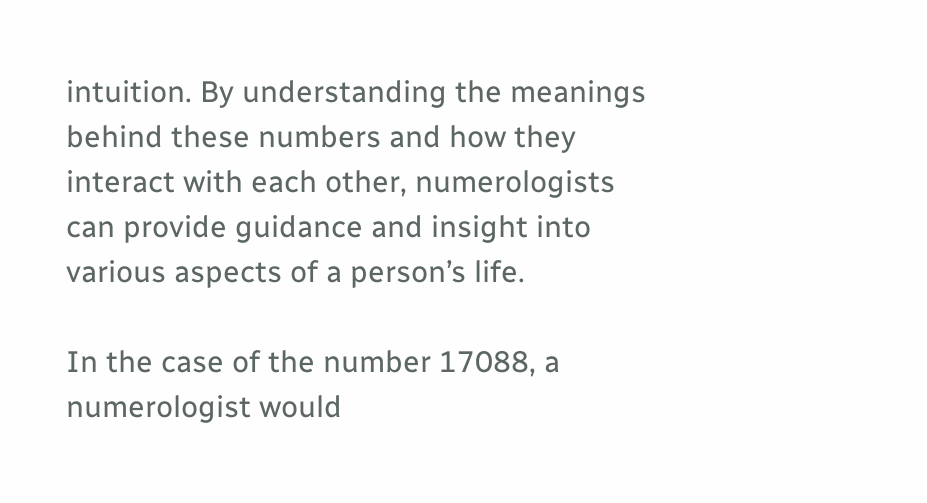intuition. By understanding the meanings behind these numbers and how they interact with each other, numerologists can provide guidance and insight into various aspects of a person’s life.

In the case of the number 17088, a numerologist would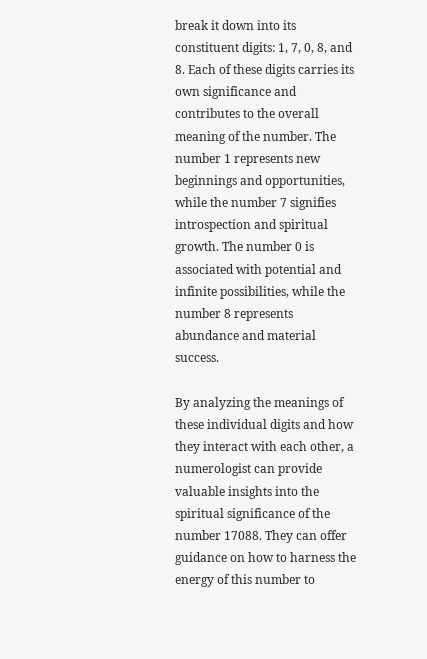break it down into its constituent digits: 1, 7, 0, 8, and 8. Each of these digits carries its own significance and contributes to the overall meaning of the number. The number 1 represents new beginnings and opportunities, while the number 7 signifies introspection and spiritual growth. The number 0 is associated with potential and infinite possibilities, while the number 8 represents abundance and material success.

By analyzing the meanings of these individual digits and how they interact with each other, a numerologist can provide valuable insights into the spiritual significance of the number 17088. They can offer guidance on how to harness the energy of this number to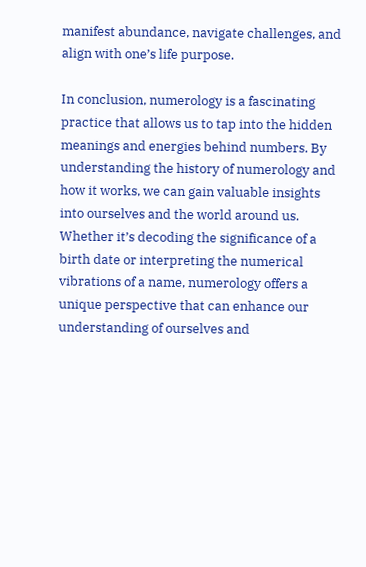manifest abundance, navigate challenges, and align with one’s life purpose.

In conclusion, numerology is a fascinating practice that allows us to tap into the hidden meanings and energies behind numbers. By understanding the history of numerology and how it works, we can gain valuable insights into ourselves and the world around us. Whether it’s decoding the significance of a birth date or interpreting the numerical vibrations of a name, numerology offers a unique perspective that can enhance our understanding of ourselves and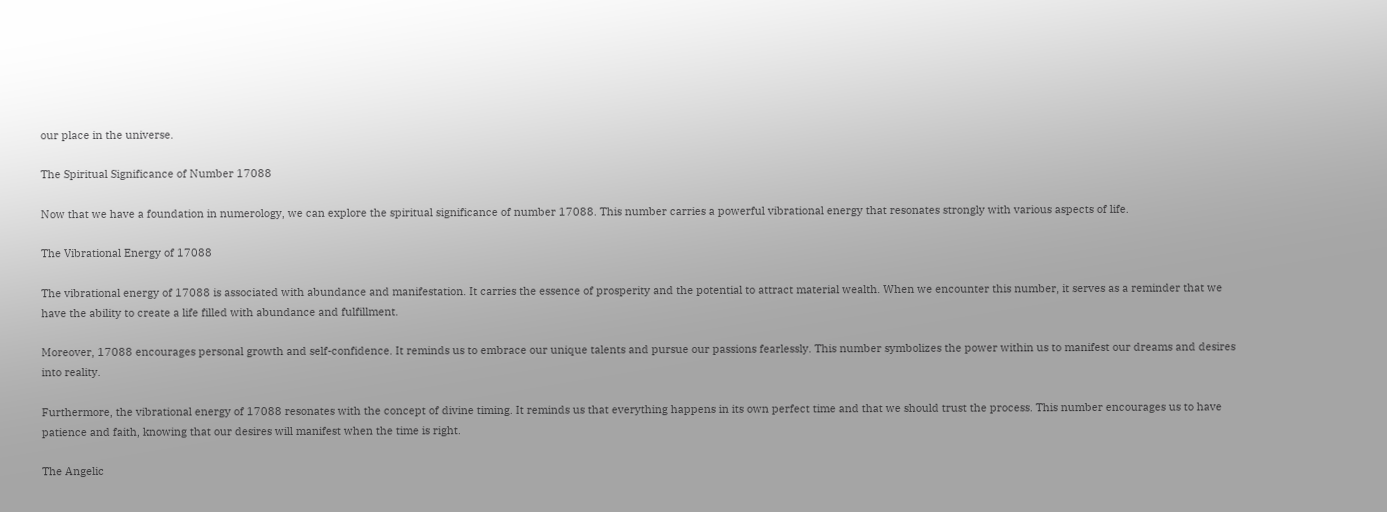our place in the universe.

The Spiritual Significance of Number 17088

Now that we have a foundation in numerology, we can explore the spiritual significance of number 17088. This number carries a powerful vibrational energy that resonates strongly with various aspects of life.

The Vibrational Energy of 17088

The vibrational energy of 17088 is associated with abundance and manifestation. It carries the essence of prosperity and the potential to attract material wealth. When we encounter this number, it serves as a reminder that we have the ability to create a life filled with abundance and fulfillment.

Moreover, 17088 encourages personal growth and self-confidence. It reminds us to embrace our unique talents and pursue our passions fearlessly. This number symbolizes the power within us to manifest our dreams and desires into reality.

Furthermore, the vibrational energy of 17088 resonates with the concept of divine timing. It reminds us that everything happens in its own perfect time and that we should trust the process. This number encourages us to have patience and faith, knowing that our desires will manifest when the time is right.

The Angelic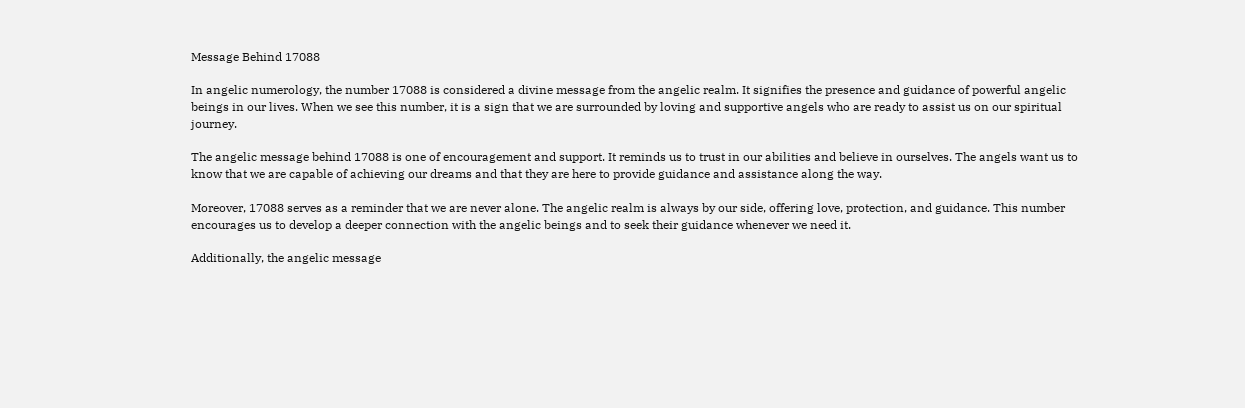Message Behind 17088

In angelic numerology, the number 17088 is considered a divine message from the angelic realm. It signifies the presence and guidance of powerful angelic beings in our lives. When we see this number, it is a sign that we are surrounded by loving and supportive angels who are ready to assist us on our spiritual journey.

The angelic message behind 17088 is one of encouragement and support. It reminds us to trust in our abilities and believe in ourselves. The angels want us to know that we are capable of achieving our dreams and that they are here to provide guidance and assistance along the way.

Moreover, 17088 serves as a reminder that we are never alone. The angelic realm is always by our side, offering love, protection, and guidance. This number encourages us to develop a deeper connection with the angelic beings and to seek their guidance whenever we need it.

Additionally, the angelic message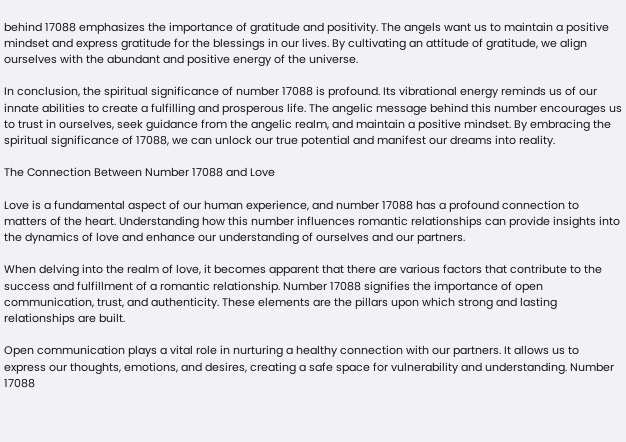behind 17088 emphasizes the importance of gratitude and positivity. The angels want us to maintain a positive mindset and express gratitude for the blessings in our lives. By cultivating an attitude of gratitude, we align ourselves with the abundant and positive energy of the universe.

In conclusion, the spiritual significance of number 17088 is profound. Its vibrational energy reminds us of our innate abilities to create a fulfilling and prosperous life. The angelic message behind this number encourages us to trust in ourselves, seek guidance from the angelic realm, and maintain a positive mindset. By embracing the spiritual significance of 17088, we can unlock our true potential and manifest our dreams into reality.

The Connection Between Number 17088 and Love

Love is a fundamental aspect of our human experience, and number 17088 has a profound connection to matters of the heart. Understanding how this number influences romantic relationships can provide insights into the dynamics of love and enhance our understanding of ourselves and our partners.

When delving into the realm of love, it becomes apparent that there are various factors that contribute to the success and fulfillment of a romantic relationship. Number 17088 signifies the importance of open communication, trust, and authenticity. These elements are the pillars upon which strong and lasting relationships are built.

Open communication plays a vital role in nurturing a healthy connection with our partners. It allows us to express our thoughts, emotions, and desires, creating a safe space for vulnerability and understanding. Number 17088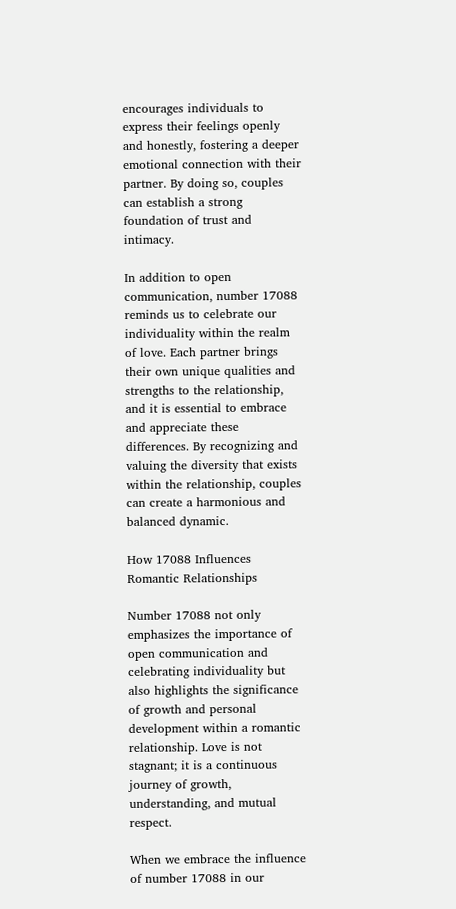encourages individuals to express their feelings openly and honestly, fostering a deeper emotional connection with their partner. By doing so, couples can establish a strong foundation of trust and intimacy.

In addition to open communication, number 17088 reminds us to celebrate our individuality within the realm of love. Each partner brings their own unique qualities and strengths to the relationship, and it is essential to embrace and appreciate these differences. By recognizing and valuing the diversity that exists within the relationship, couples can create a harmonious and balanced dynamic.

How 17088 Influences Romantic Relationships

Number 17088 not only emphasizes the importance of open communication and celebrating individuality but also highlights the significance of growth and personal development within a romantic relationship. Love is not stagnant; it is a continuous journey of growth, understanding, and mutual respect.

When we embrace the influence of number 17088 in our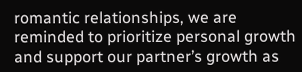romantic relationships, we are reminded to prioritize personal growth and support our partner’s growth as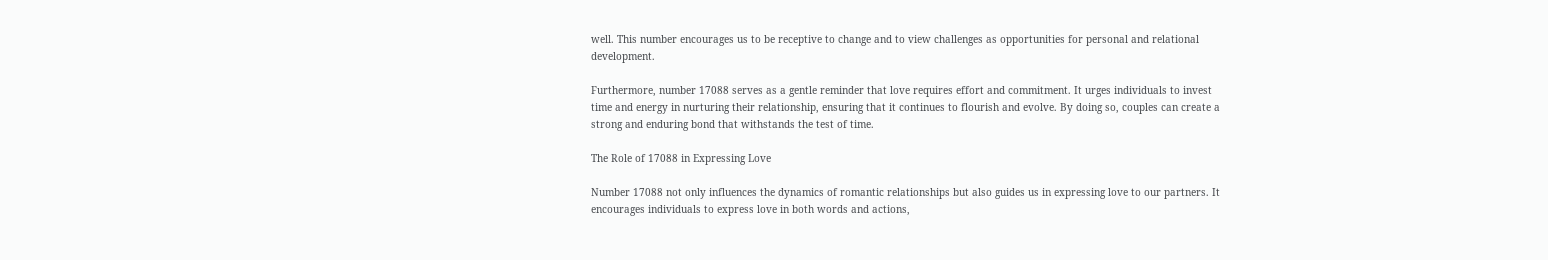well. This number encourages us to be receptive to change and to view challenges as opportunities for personal and relational development.

Furthermore, number 17088 serves as a gentle reminder that love requires effort and commitment. It urges individuals to invest time and energy in nurturing their relationship, ensuring that it continues to flourish and evolve. By doing so, couples can create a strong and enduring bond that withstands the test of time.

The Role of 17088 in Expressing Love

Number 17088 not only influences the dynamics of romantic relationships but also guides us in expressing love to our partners. It encourages individuals to express love in both words and actions,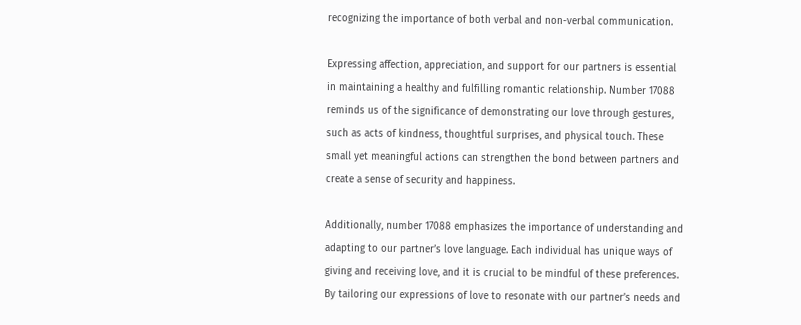recognizing the importance of both verbal and non-verbal communication.

Expressing affection, appreciation, and support for our partners is essential in maintaining a healthy and fulfilling romantic relationship. Number 17088 reminds us of the significance of demonstrating our love through gestures, such as acts of kindness, thoughtful surprises, and physical touch. These small yet meaningful actions can strengthen the bond between partners and create a sense of security and happiness.

Additionally, number 17088 emphasizes the importance of understanding and adapting to our partner’s love language. Each individual has unique ways of giving and receiving love, and it is crucial to be mindful of these preferences. By tailoring our expressions of love to resonate with our partner’s needs and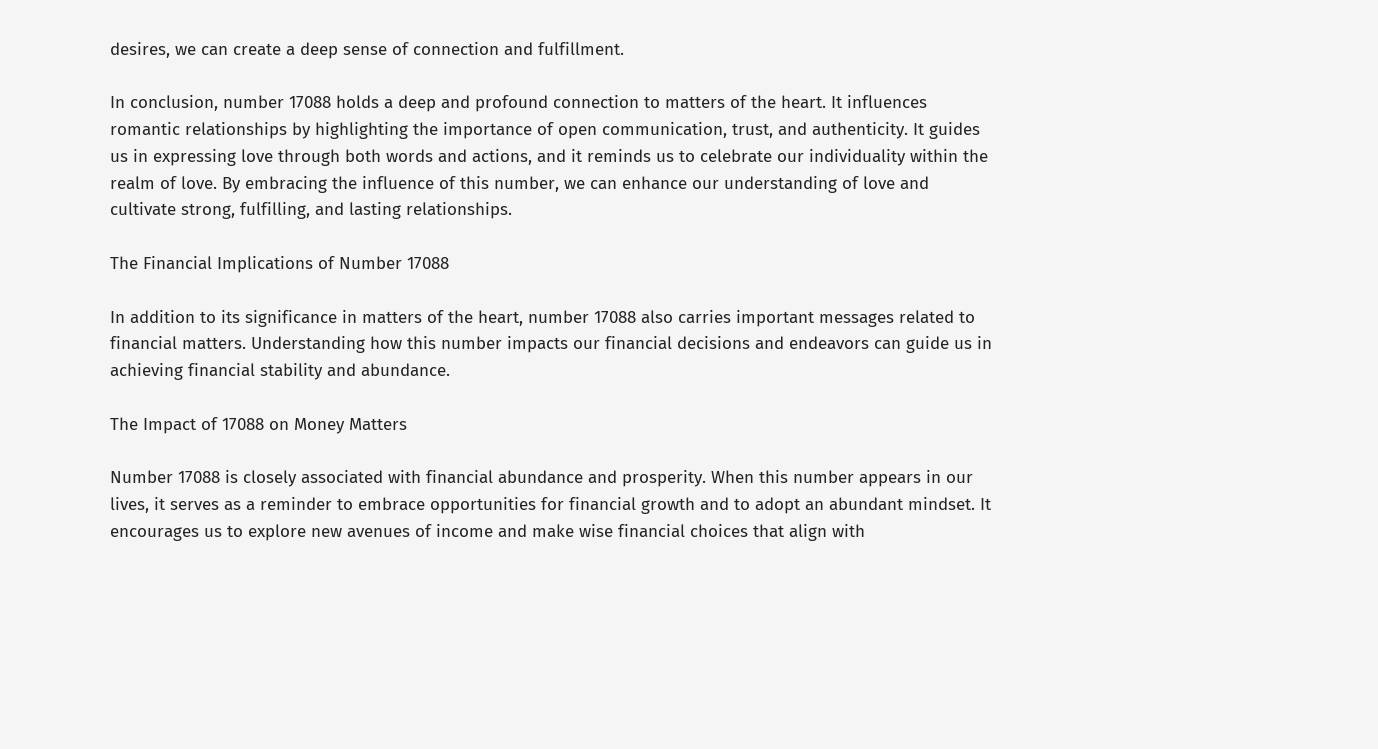desires, we can create a deep sense of connection and fulfillment.

In conclusion, number 17088 holds a deep and profound connection to matters of the heart. It influences romantic relationships by highlighting the importance of open communication, trust, and authenticity. It guides us in expressing love through both words and actions, and it reminds us to celebrate our individuality within the realm of love. By embracing the influence of this number, we can enhance our understanding of love and cultivate strong, fulfilling, and lasting relationships.

The Financial Implications of Number 17088

In addition to its significance in matters of the heart, number 17088 also carries important messages related to financial matters. Understanding how this number impacts our financial decisions and endeavors can guide us in achieving financial stability and abundance.

The Impact of 17088 on Money Matters

Number 17088 is closely associated with financial abundance and prosperity. When this number appears in our lives, it serves as a reminder to embrace opportunities for financial growth and to adopt an abundant mindset. It encourages us to explore new avenues of income and make wise financial choices that align with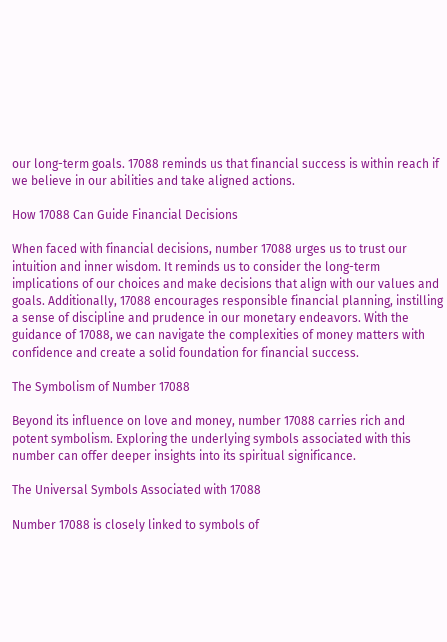our long-term goals. 17088 reminds us that financial success is within reach if we believe in our abilities and take aligned actions.

How 17088 Can Guide Financial Decisions

When faced with financial decisions, number 17088 urges us to trust our intuition and inner wisdom. It reminds us to consider the long-term implications of our choices and make decisions that align with our values and goals. Additionally, 17088 encourages responsible financial planning, instilling a sense of discipline and prudence in our monetary endeavors. With the guidance of 17088, we can navigate the complexities of money matters with confidence and create a solid foundation for financial success.

The Symbolism of Number 17088

Beyond its influence on love and money, number 17088 carries rich and potent symbolism. Exploring the underlying symbols associated with this number can offer deeper insights into its spiritual significance.

The Universal Symbols Associated with 17088

Number 17088 is closely linked to symbols of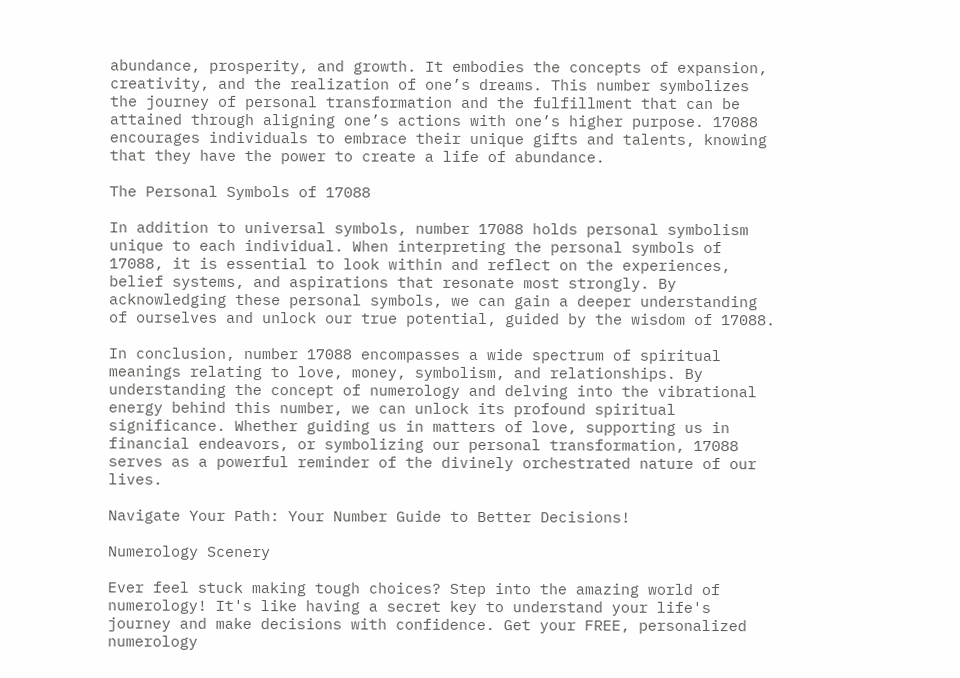abundance, prosperity, and growth. It embodies the concepts of expansion, creativity, and the realization of one’s dreams. This number symbolizes the journey of personal transformation and the fulfillment that can be attained through aligning one’s actions with one’s higher purpose. 17088 encourages individuals to embrace their unique gifts and talents, knowing that they have the power to create a life of abundance.

The Personal Symbols of 17088

In addition to universal symbols, number 17088 holds personal symbolism unique to each individual. When interpreting the personal symbols of 17088, it is essential to look within and reflect on the experiences, belief systems, and aspirations that resonate most strongly. By acknowledging these personal symbols, we can gain a deeper understanding of ourselves and unlock our true potential, guided by the wisdom of 17088.

In conclusion, number 17088 encompasses a wide spectrum of spiritual meanings relating to love, money, symbolism, and relationships. By understanding the concept of numerology and delving into the vibrational energy behind this number, we can unlock its profound spiritual significance. Whether guiding us in matters of love, supporting us in financial endeavors, or symbolizing our personal transformation, 17088 serves as a powerful reminder of the divinely orchestrated nature of our lives.

Navigate Your Path: Your Number Guide to Better Decisions!

Numerology Scenery

Ever feel stuck making tough choices? Step into the amazing world of numerology! It's like having a secret key to understand your life's journey and make decisions with confidence. Get your FREE, personalized numerology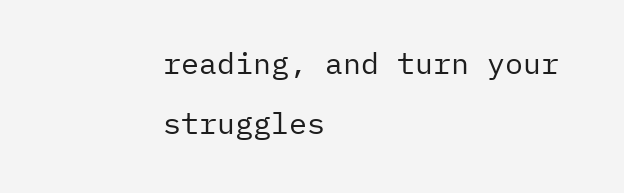reading, and turn your struggles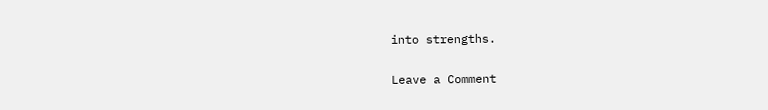into strengths.

Leave a Comment